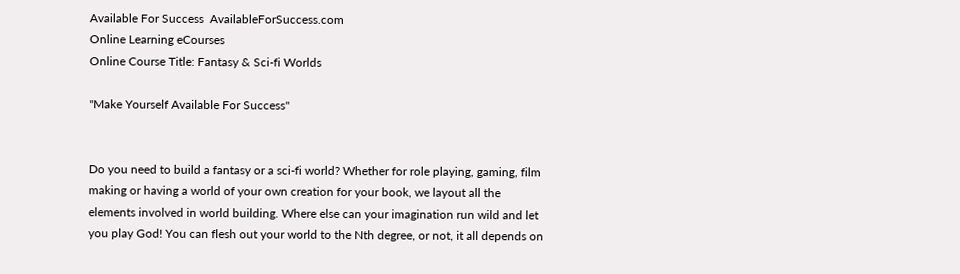Available For Success  AvailableForSuccess.com
Online Learning eCourses
Online Course Title: Fantasy & Sci-fi Worlds

"Make Yourself Available For Success"


Do you need to build a fantasy or a sci-fi world? Whether for role playing, gaming, film making or having a world of your own creation for your book, we layout all the elements involved in world building. Where else can your imagination run wild and let you play God! You can flesh out your world to the Nth degree, or not, it all depends on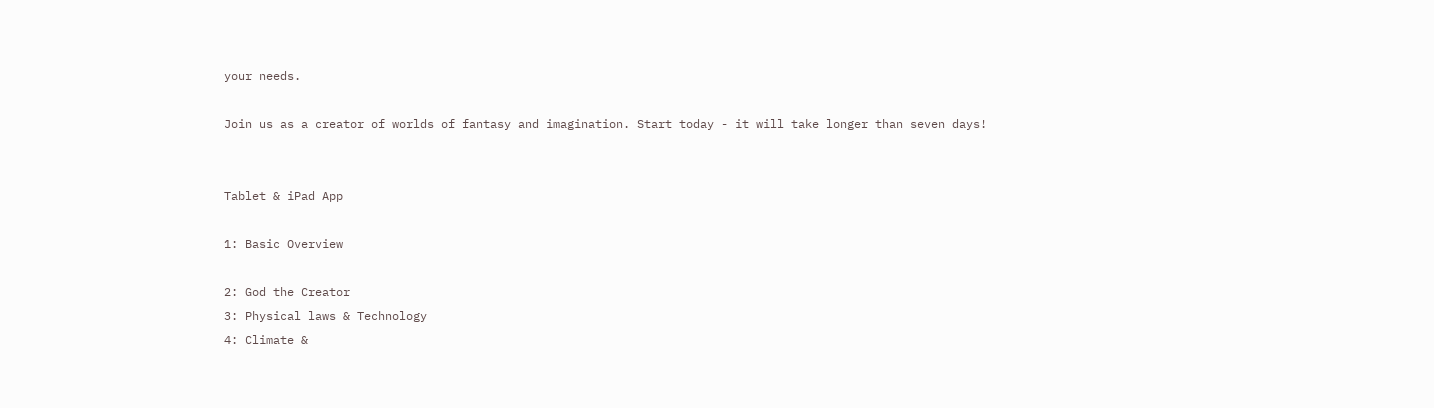your needs.

Join us as a creator of worlds of fantasy and imagination. Start today - it will take longer than seven days!


Tablet & iPad App

1: Basic Overview

2: God the Creator
3: Physical laws & Technology
4: Climate &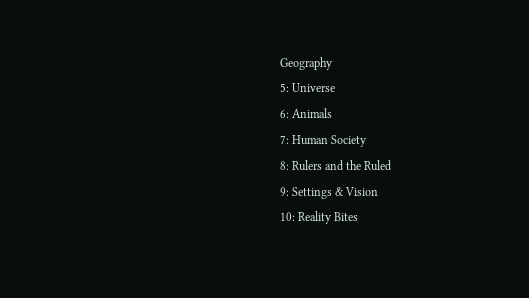Geography
5: Universe
6: Animals
7: Human Society
8: Rulers and the Ruled
9: Settings & Vision
10: Reality Bites